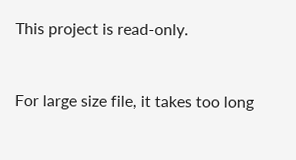This project is read-only.


For large size file, it takes too long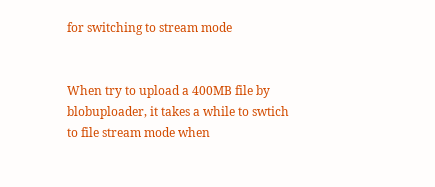for switching to stream mode


When try to upload a 400MB file by blobuploader, it takes a while to swtich to file stream mode when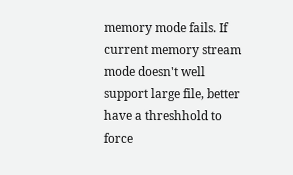memory mode fails. If current memory stream mode doesn't well support large file, better have a threshhold to force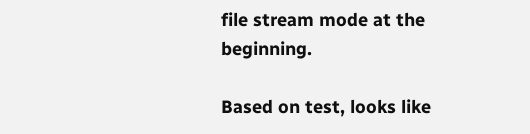file stream mode at the beginning.

Based on test, looks like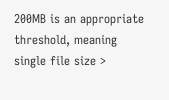200MB is an appropriate threshold, meaning
single file size >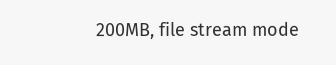200MB, file stream mode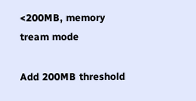<200MB, memory tream mode

Add 200MB threshold